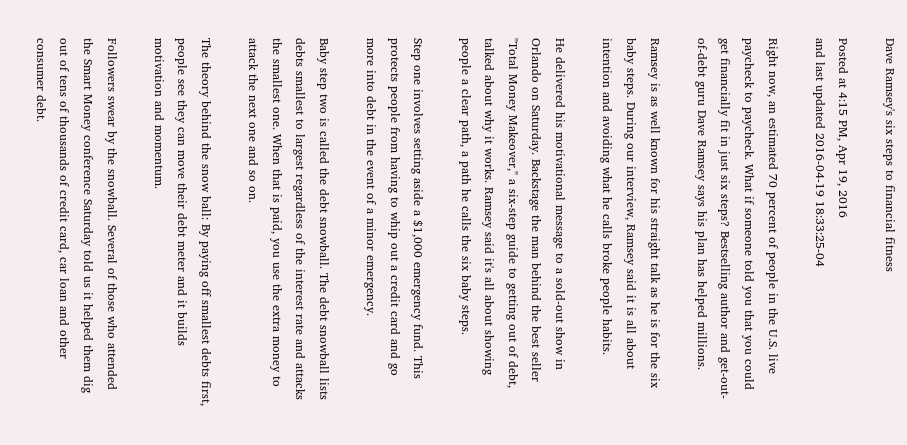Dave Ramsey's six steps to financial fitness

Posted at 4:15 PM, Apr 19, 2016
and last updated 2016-04-19 18:33:25-04

Right now, an estimated 70 percent of people in the U.S. live paycheck to paycheck. What if someone told you that you could get financially fit in just six steps? Bestselling author and get-out-of-debt guru Dave Ramsey says his plan has helped millions.

Ramsey is as well known for his straight talk as he is for the six baby steps. During our interview, Ramsey said it is all about intention and avoiding what he calls broke people habits.

He delivered his motivational message to a sold-out show in Orlando on Saturday. Backstage the man behind the best seller "Total Money Makeover," a six-step guide to getting out of debt, talked about why it works. Ramsey said it's all about showing people a clear path, a path he calls the six baby steps.

Step one involves setting aside a $1,000 emergency fund. This protects people from having to whip out a credit card and go more into debt in the event of a minor emergency.

Baby step two is called the debt snowball. The debt snowball lists debts smallest to largest regardless of the interest rate and attacks the smallest one. When that is paid, you use the extra money to attack the next one and so on.

The theory behind the snow ball: By paying off smallest debts first, people see they can move their debt meter and it builds motivation and momentum.

Followers swear by the snowball. Several of those who attended the Smart Money conference Saturday told us it helped them dig out of tens of thousands of credit card, car loan and other consumer debt.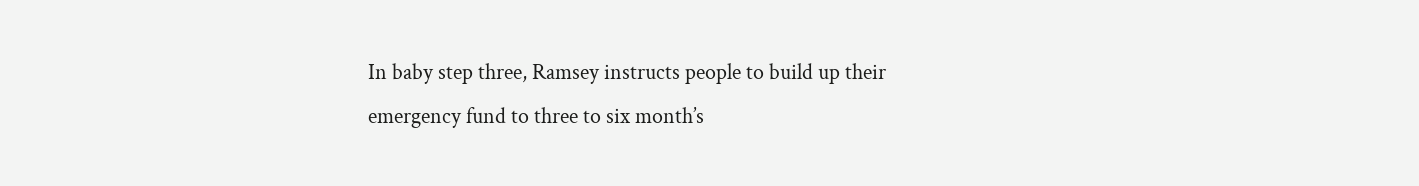In baby step three, Ramsey instructs people to build up their emergency fund to three to six month’s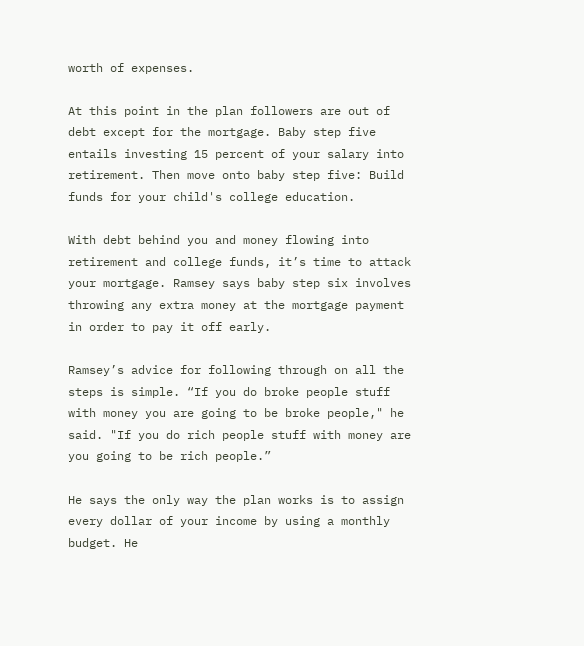worth of expenses.

At this point in the plan followers are out of debt except for the mortgage. Baby step five entails investing 15 percent of your salary into retirement. Then move onto baby step five: Build funds for your child's college education.

With debt behind you and money flowing into retirement and college funds, it’s time to attack your mortgage. Ramsey says baby step six involves throwing any extra money at the mortgage payment in order to pay it off early.

Ramsey’s advice for following through on all the steps is simple. “If you do broke people stuff with money you are going to be broke people," he said. "If you do rich people stuff with money are you going to be rich people.”

He says the only way the plan works is to assign every dollar of your income by using a monthly budget. He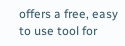offers a free, easy to use tool for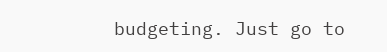budgeting. Just go to